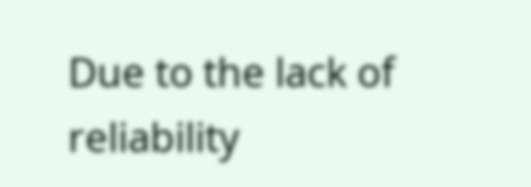Due to the lack of reliability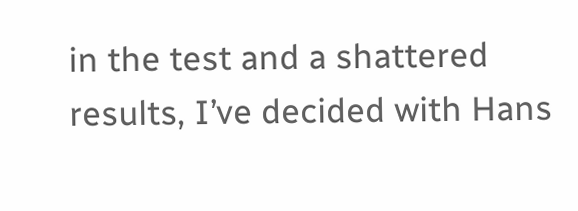in the test and a shattered results, I’ve decided with Hans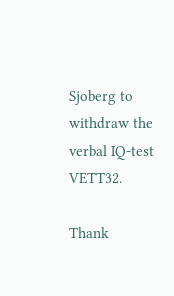Sjoberg to withdraw the verbal IQ-test VETT32.

Thank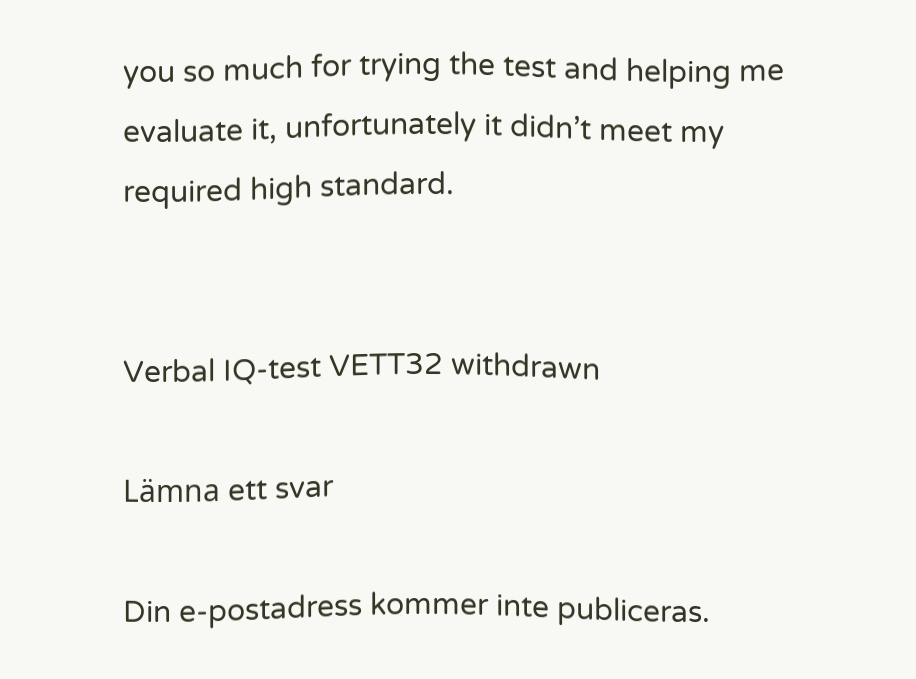you so much for trying the test and helping me evaluate it, unfortunately it didn’t meet my required high standard.


Verbal IQ-test VETT32 withdrawn

Lämna ett svar

Din e-postadress kommer inte publiceras.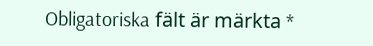Obligatoriska fält är märkta *